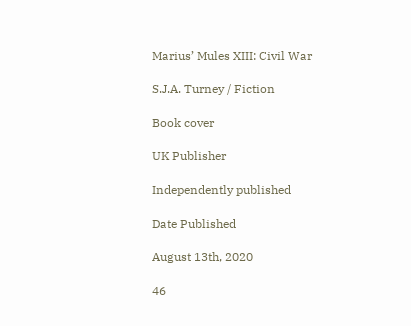Marius’ Mules XIII: Civil War

S.J.A. Turney / Fiction

Book cover

UK Publisher

Independently published

Date Published

August 13th, 2020

46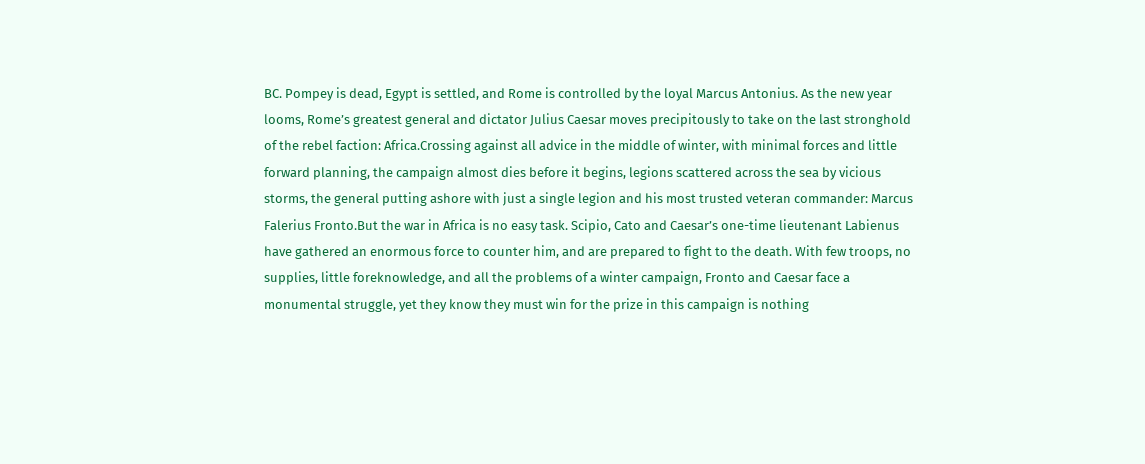BC. Pompey is dead, Egypt is settled, and Rome is controlled by the loyal Marcus Antonius. As the new year looms, Rome’s greatest general and dictator Julius Caesar moves precipitously to take on the last stronghold of the rebel faction: Africa.Crossing against all advice in the middle of winter, with minimal forces and little forward planning, the campaign almost dies before it begins, legions scattered across the sea by vicious storms, the general putting ashore with just a single legion and his most trusted veteran commander: Marcus Falerius Fronto.But the war in Africa is no easy task. Scipio, Cato and Caesar’s one-time lieutenant Labienus have gathered an enormous force to counter him, and are prepared to fight to the death. With few troops, no supplies, little foreknowledge, and all the problems of a winter campaign, Fronto and Caesar face a monumental struggle, yet they know they must win for the prize in this campaign is nothing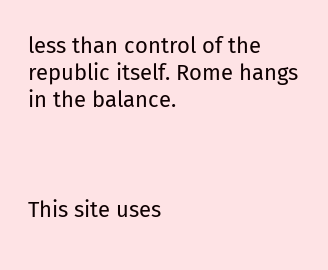less than control of the republic itself. Rome hangs in the balance.



This site uses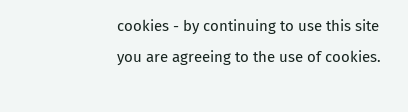cookies - by continuing to use this site you are agreeing to the use of cookies.